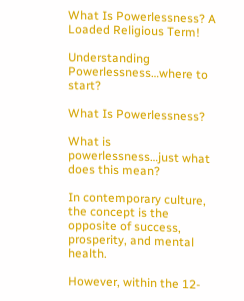What Is Powerlessness? A Loaded Religious Term!

Understanding Powerlessness…where to start?

What Is Powerlessness?

What is powerlessness…just what does this mean?

In contemporary culture, the concept is the opposite of success, prosperity, and mental health.

However, within the 12-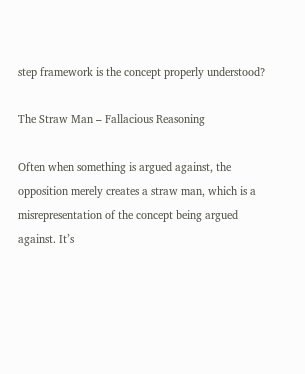step framework is the concept properly understood?

The Straw Man – Fallacious Reasoning

Often when something is argued against, the opposition merely creates a straw man, which is a misrepresentation of the concept being argued against. It’s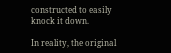constructed to easily knock it down.

In reality, the original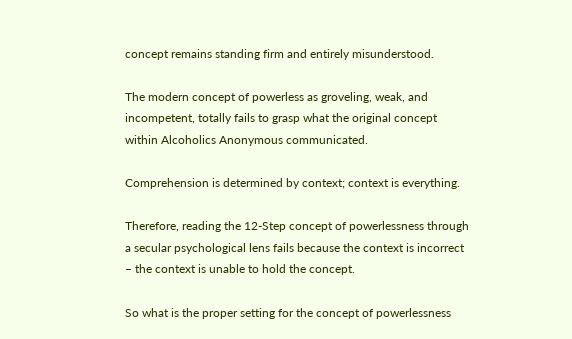concept remains standing firm and entirely misunderstood.

The modern concept of powerless as groveling, weak, and incompetent, totally fails to grasp what the original concept within Alcoholics Anonymous communicated.

Comprehension is determined by context; context is everything.

Therefore, reading the 12-Step concept of powerlessness through a secular psychological lens fails because the context is incorrect – the context is unable to hold the concept.

So what is the proper setting for the concept of powerlessness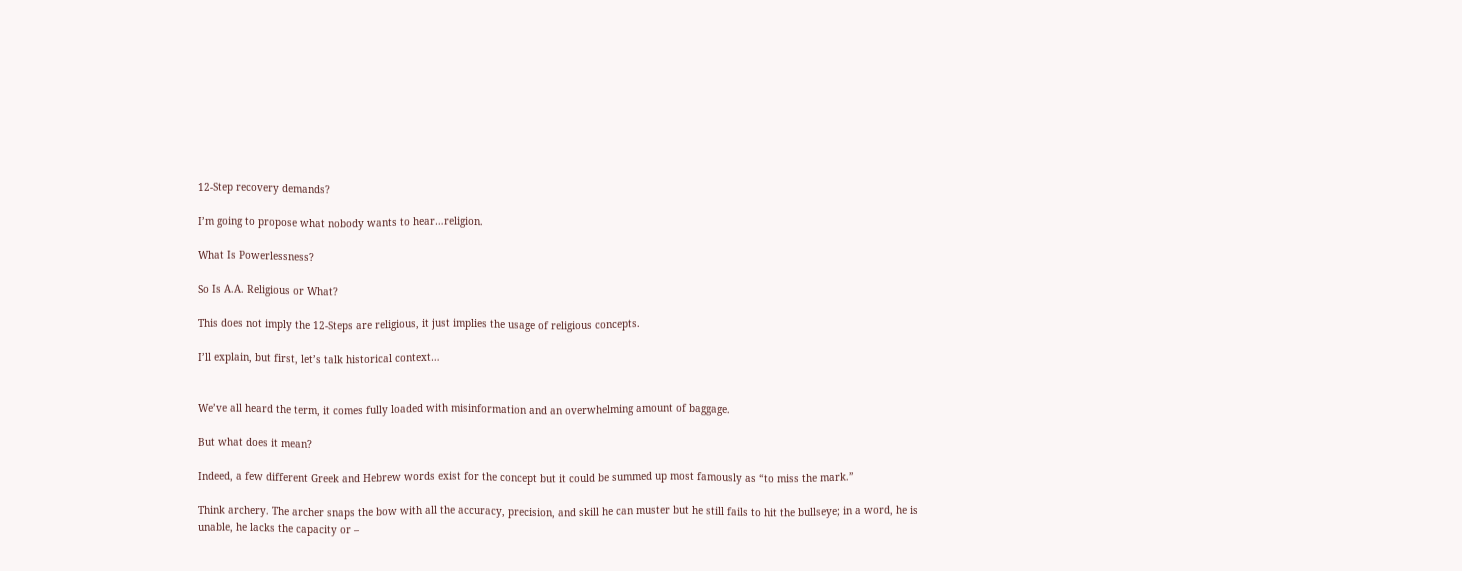12-Step recovery demands?

I’m going to propose what nobody wants to hear…religion.

What Is Powerlessness?

So Is A.A. Religious or What?

This does not imply the 12-Steps are religious, it just implies the usage of religious concepts.

I’ll explain, but first, let’s talk historical context…


We’ve all heard the term, it comes fully loaded with misinformation and an overwhelming amount of baggage.

But what does it mean?

Indeed, a few different Greek and Hebrew words exist for the concept but it could be summed up most famously as “to miss the mark.”

Think archery. The archer snaps the bow with all the accuracy, precision, and skill he can muster but he still fails to hit the bullseye; in a word, he is unable, he lacks the capacity or –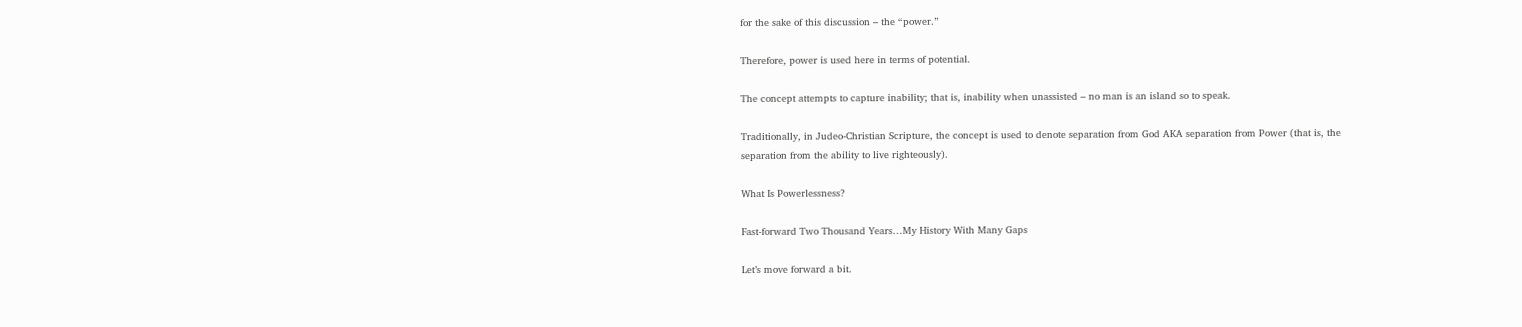for the sake of this discussion – the “power.”

Therefore, power is used here in terms of potential.

The concept attempts to capture inability; that is, inability when unassisted – no man is an island so to speak.

Traditionally, in Judeo-Christian Scripture, the concept is used to denote separation from God AKA separation from Power (that is, the separation from the ability to live righteously).

What Is Powerlessness?

Fast-forward Two Thousand Years…My History With Many Gaps

Let’s move forward a bit.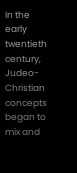In the early twentieth century, Judeo-Christian concepts began to mix and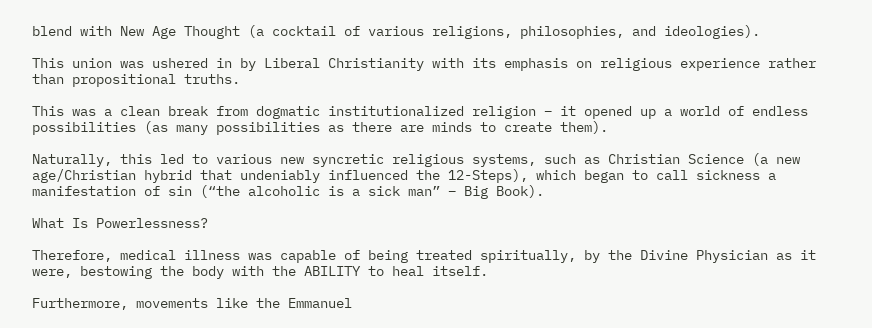blend with New Age Thought (a cocktail of various religions, philosophies, and ideologies).

This union was ushered in by Liberal Christianity with its emphasis on religious experience rather than propositional truths.

This was a clean break from dogmatic institutionalized religion – it opened up a world of endless possibilities (as many possibilities as there are minds to create them).

Naturally, this led to various new syncretic religious systems, such as Christian Science (a new age/Christian hybrid that undeniably influenced the 12-Steps), which began to call sickness a manifestation of sin (“the alcoholic is a sick man” – Big Book).

What Is Powerlessness?

Therefore, medical illness was capable of being treated spiritually, by the Divine Physician as it were, bestowing the body with the ABILITY to heal itself.

Furthermore, movements like the Emmanuel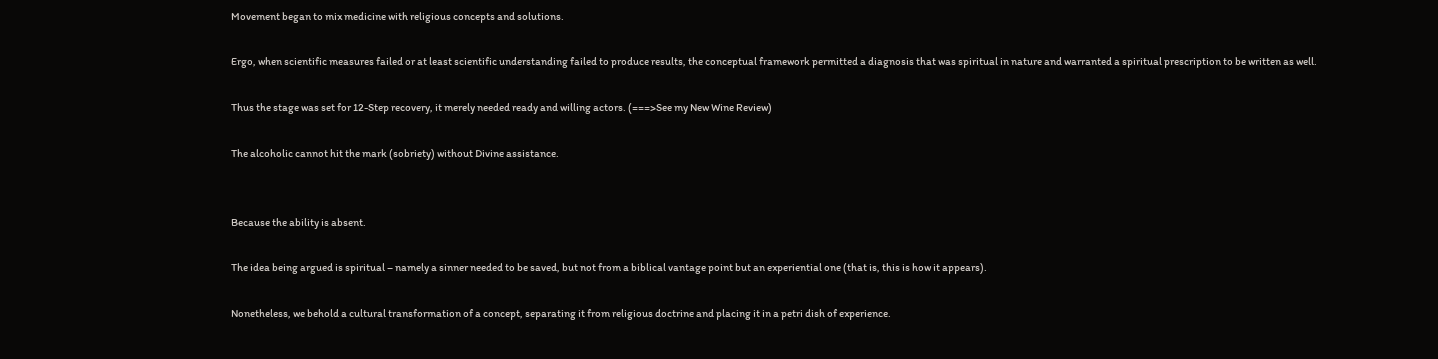Movement began to mix medicine with religious concepts and solutions.

Ergo, when scientific measures failed or at least scientific understanding failed to produce results, the conceptual framework permitted a diagnosis that was spiritual in nature and warranted a spiritual prescription to be written as well.

Thus the stage was set for 12-Step recovery, it merely needed ready and willing actors. (===>See my New Wine Review)

The alcoholic cannot hit the mark (sobriety) without Divine assistance.


Because the ability is absent.

The idea being argued is spiritual – namely a sinner needed to be saved, but not from a biblical vantage point but an experiential one (that is, this is how it appears).

Nonetheless, we behold a cultural transformation of a concept, separating it from religious doctrine and placing it in a petri dish of experience.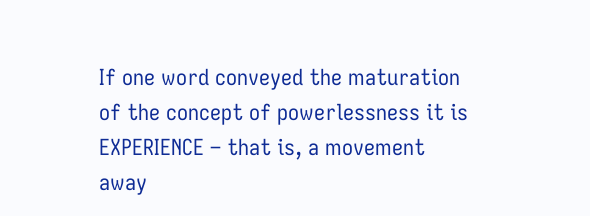If one word conveyed the maturation of the concept of powerlessness it is EXPERIENCE – that is, a movement away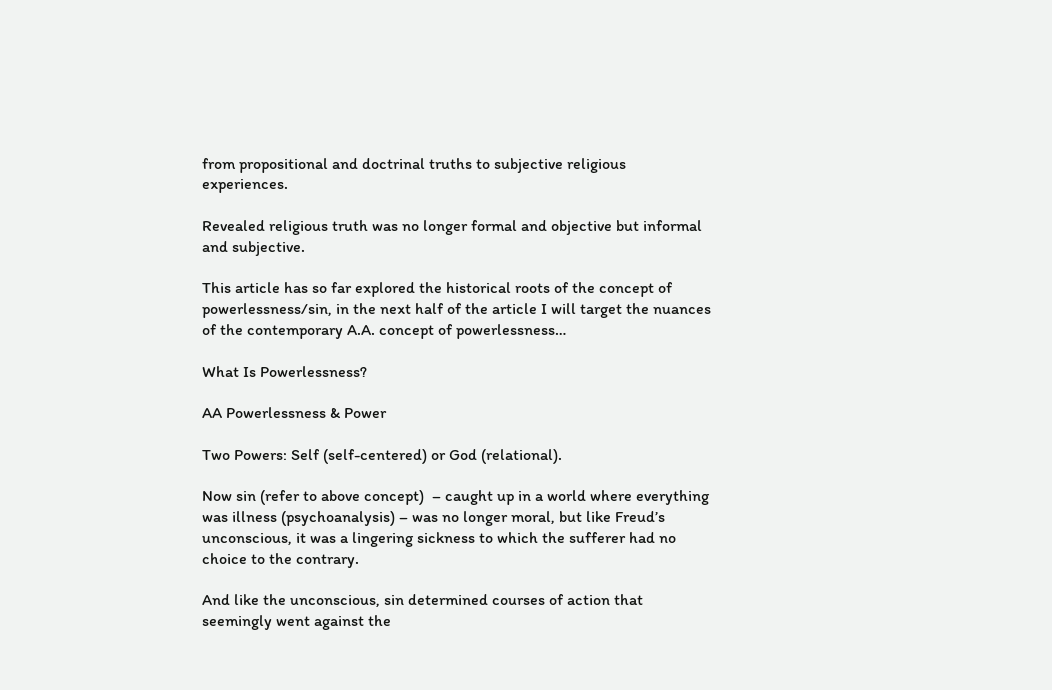from propositional and doctrinal truths to subjective religious experiences.

Revealed religious truth was no longer formal and objective but informal and subjective.

This article has so far explored the historical roots of the concept of powerlessness/sin, in the next half of the article I will target the nuances of the contemporary A.A. concept of powerlessness…

What Is Powerlessness?

AA Powerlessness & Power

Two Powers: Self (self-centered) or God (relational).

Now sin (refer to above concept)  – caught up in a world where everything was illness (psychoanalysis) – was no longer moral, but like Freud’s unconscious, it was a lingering sickness to which the sufferer had no choice to the contrary.

And like the unconscious, sin determined courses of action that seemingly went against the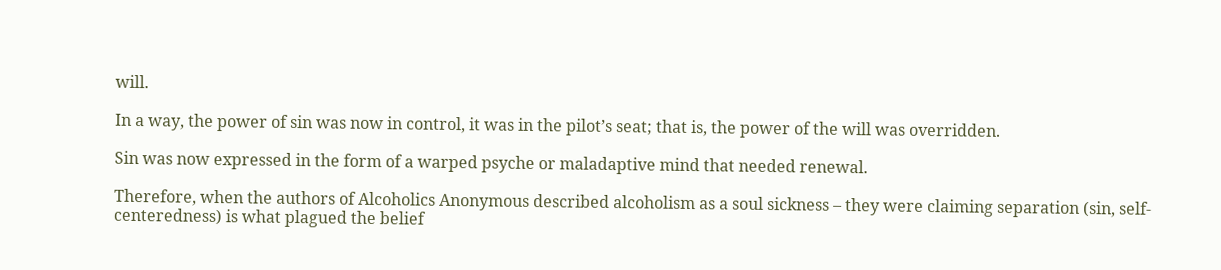will.

In a way, the power of sin was now in control, it was in the pilot’s seat; that is, the power of the will was overridden.

Sin was now expressed in the form of a warped psyche or maladaptive mind that needed renewal.

Therefore, when the authors of Alcoholics Anonymous described alcoholism as a soul sickness – they were claiming separation (sin, self-centeredness) is what plagued the belief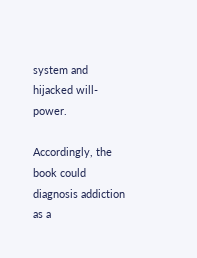system and hijacked will-power.

Accordingly, the book could diagnosis addiction as a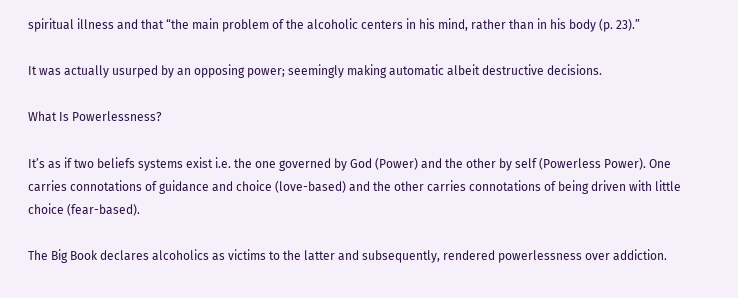spiritual illness and that “the main problem of the alcoholic centers in his mind, rather than in his body (p. 23).”

It was actually usurped by an opposing power; seemingly making automatic albeit destructive decisions.

What Is Powerlessness?

It’s as if two beliefs systems exist i.e. the one governed by God (Power) and the other by self (Powerless Power). One carries connotations of guidance and choice (love-based) and the other carries connotations of being driven with little choice (fear-based).

The Big Book declares alcoholics as victims to the latter and subsequently, rendered powerlessness over addiction.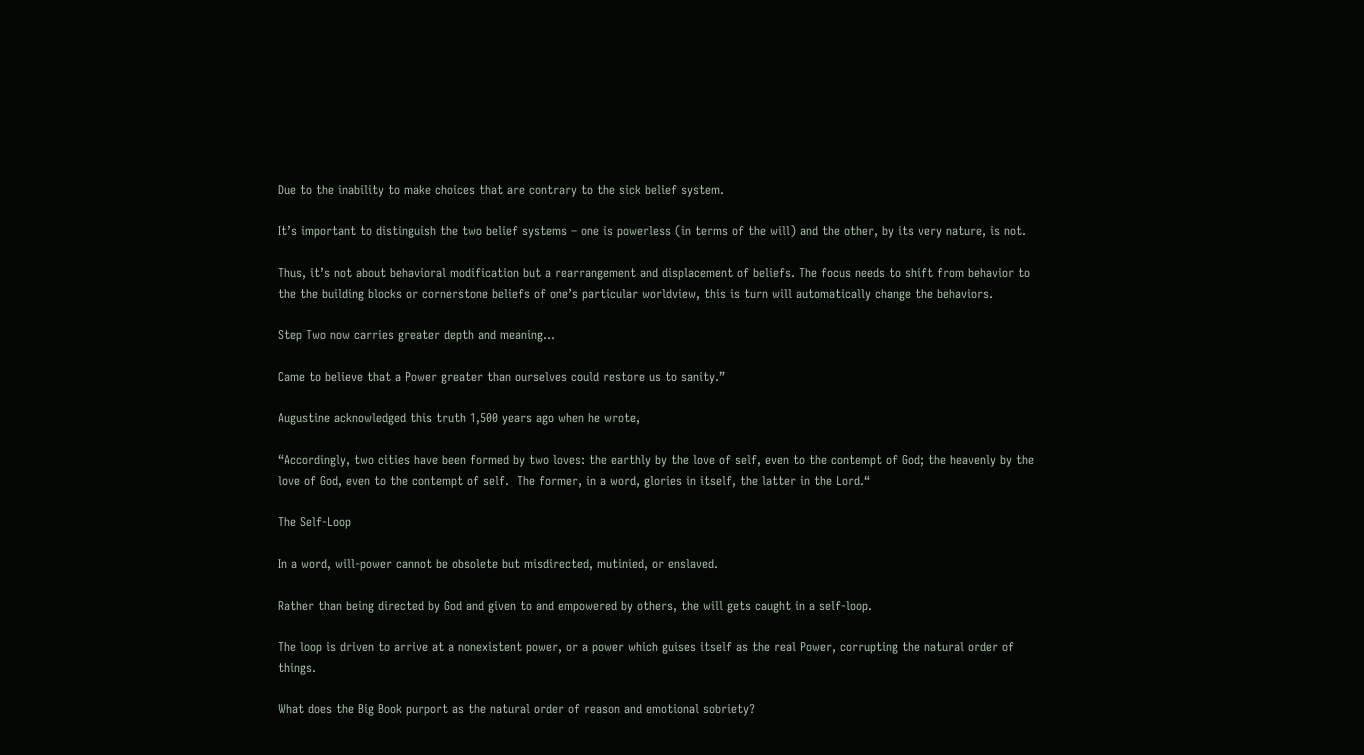Due to the inability to make choices that are contrary to the sick belief system.

It’s important to distinguish the two belief systems – one is powerless (in terms of the will) and the other, by its very nature, is not.

Thus, it’s not about behavioral modification but a rearrangement and displacement of beliefs. The focus needs to shift from behavior to the the building blocks or cornerstone beliefs of one’s particular worldview, this is turn will automatically change the behaviors.

Step Two now carries greater depth and meaning…

Came to believe that a Power greater than ourselves could restore us to sanity.”

Augustine acknowledged this truth 1,500 years ago when he wrote,

“Accordingly, two cities have been formed by two loves: the earthly by the love of self, even to the contempt of God; the heavenly by the love of God, even to the contempt of self.  The former, in a word, glories in itself, the latter in the Lord.“

The Self-Loop

In a word, will-power cannot be obsolete but misdirected, mutinied, or enslaved.

Rather than being directed by God and given to and empowered by others, the will gets caught in a self-loop.

The loop is driven to arrive at a nonexistent power, or a power which guises itself as the real Power, corrupting the natural order of things.

What does the Big Book purport as the natural order of reason and emotional sobriety?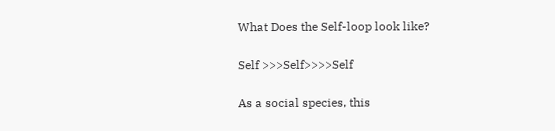What Does the Self-loop look like?

Self >>>Self>>>>Self

As a social species, this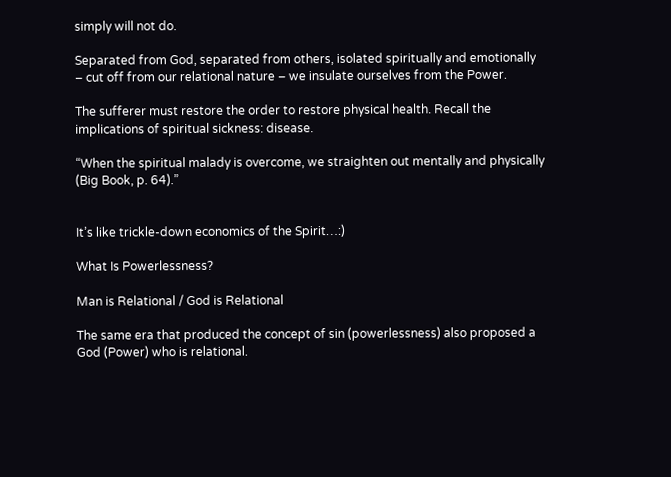simply will not do.

Separated from God, separated from others, isolated spiritually and emotionally – cut off from our relational nature – we insulate ourselves from the Power.

The sufferer must restore the order to restore physical health. Recall the implications of spiritual sickness: disease.

“When the spiritual malady is overcome, we straighten out mentally and physically (Big Book, p. 64).”


It’s like trickle-down economics of the Spirit…:)

What Is Powerlessness?

Man is Relational / God is Relational

The same era that produced the concept of sin (powerlessness) also proposed a God (Power) who is relational.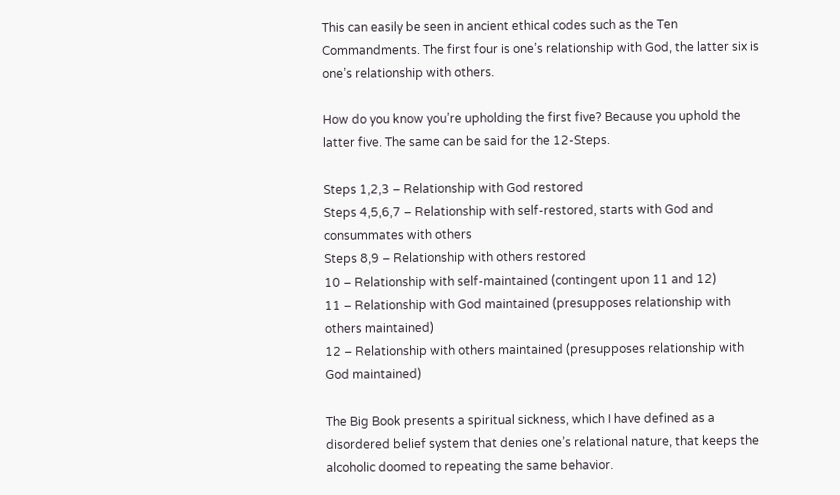This can easily be seen in ancient ethical codes such as the Ten Commandments. The first four is one’s relationship with God, the latter six is one’s relationship with others.

How do you know you’re upholding the first five? Because you uphold the latter five. The same can be said for the 12-Steps.

Steps 1,2,3 – Relationship with God restored
Steps 4,5,6,7 – Relationship with self-restored, starts with God and consummates with others
Steps 8,9 – Relationship with others restored
10 – Relationship with self-maintained (contingent upon 11 and 12)
11 – Relationship with God maintained (presupposes relationship with others maintained)
12 – Relationship with others maintained (presupposes relationship with God maintained)

The Big Book presents a spiritual sickness, which I have defined as a disordered belief system that denies one’s relational nature, that keeps the alcoholic doomed to repeating the same behavior.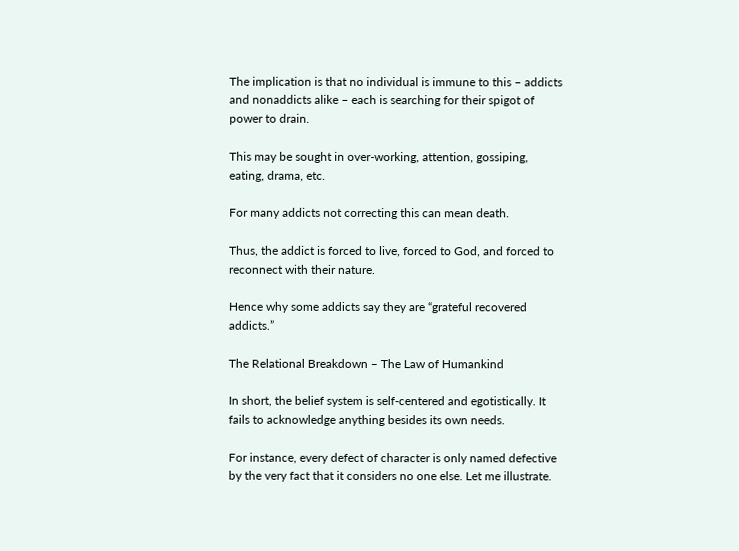The implication is that no individual is immune to this – addicts and nonaddicts alike – each is searching for their spigot of power to drain.

This may be sought in over-working, attention, gossiping, eating, drama, etc.

For many addicts not correcting this can mean death.

Thus, the addict is forced to live, forced to God, and forced to reconnect with their nature.

Hence why some addicts say they are “grateful recovered addicts.”

The Relational Breakdown – The Law of Humankind

In short, the belief system is self-centered and egotistically. It fails to acknowledge anything besides its own needs.

For instance, every defect of character is only named defective by the very fact that it considers no one else. Let me illustrate.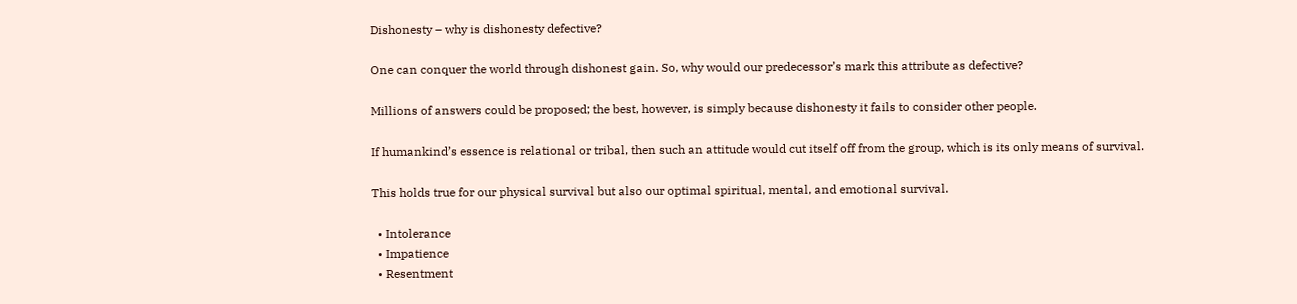Dishonesty – why is dishonesty defective?

One can conquer the world through dishonest gain. So, why would our predecessor’s mark this attribute as defective?

Millions of answers could be proposed; the best, however, is simply because dishonesty it fails to consider other people.

If humankind’s essence is relational or tribal, then such an attitude would cut itself off from the group, which is its only means of survival.

This holds true for our physical survival but also our optimal spiritual, mental, and emotional survival.

  • Intolerance
  • Impatience
  • Resentment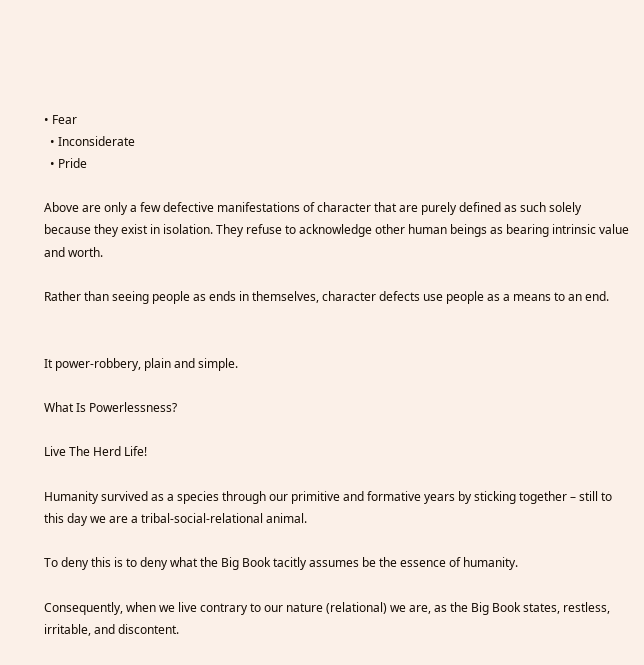• Fear
  • Inconsiderate
  • Pride

Above are only a few defective manifestations of character that are purely defined as such solely because they exist in isolation. They refuse to acknowledge other human beings as bearing intrinsic value and worth.

Rather than seeing people as ends in themselves, character defects use people as a means to an end.


It power-robbery, plain and simple.

What Is Powerlessness?

Live The Herd Life!

Humanity survived as a species through our primitive and formative years by sticking together – still to this day we are a tribal-social-relational animal.

To deny this is to deny what the Big Book tacitly assumes be the essence of humanity.

Consequently, when we live contrary to our nature (relational) we are, as the Big Book states, restless, irritable, and discontent.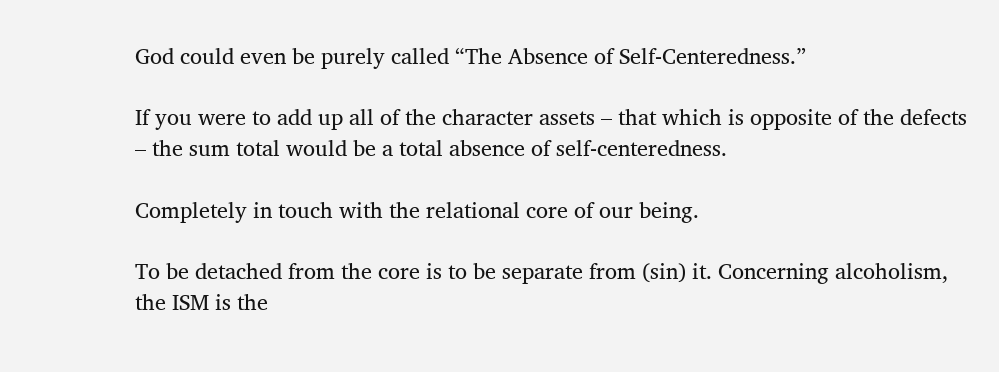God could even be purely called “The Absence of Self-Centeredness.”

If you were to add up all of the character assets – that which is opposite of the defects – the sum total would be a total absence of self-centeredness.

Completely in touch with the relational core of our being.

To be detached from the core is to be separate from (sin) it. Concerning alcoholism, the ISM is the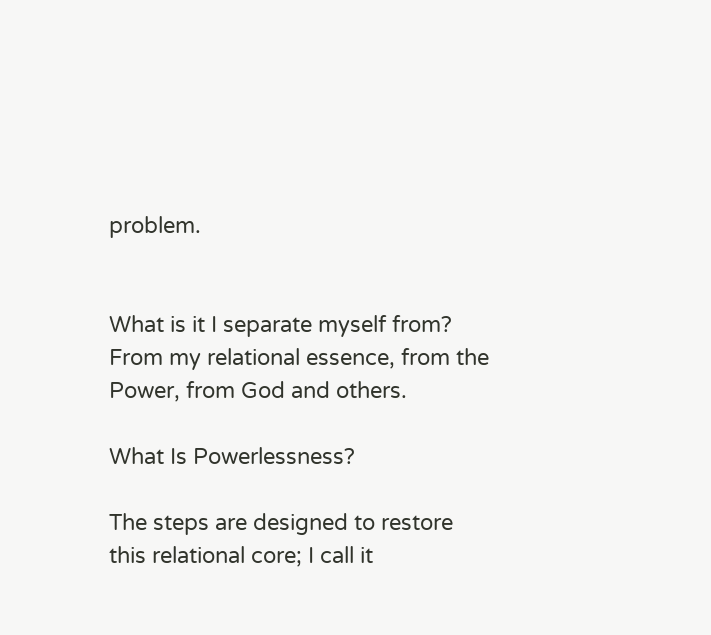problem.


What is it I separate myself from? From my relational essence, from the Power, from God and others.

What Is Powerlessness?

The steps are designed to restore this relational core; I call it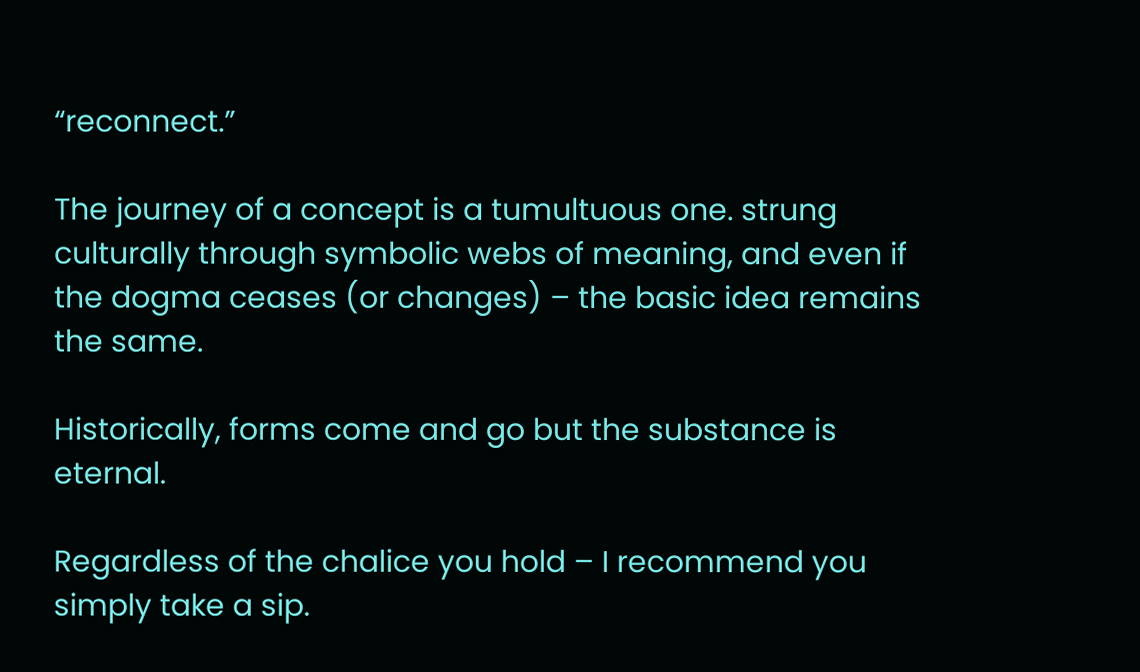“reconnect.”

The journey of a concept is a tumultuous one. strung culturally through symbolic webs of meaning, and even if the dogma ceases (or changes) – the basic idea remains the same.

Historically, forms come and go but the substance is eternal.

Regardless of the chalice you hold – I recommend you simply take a sip.